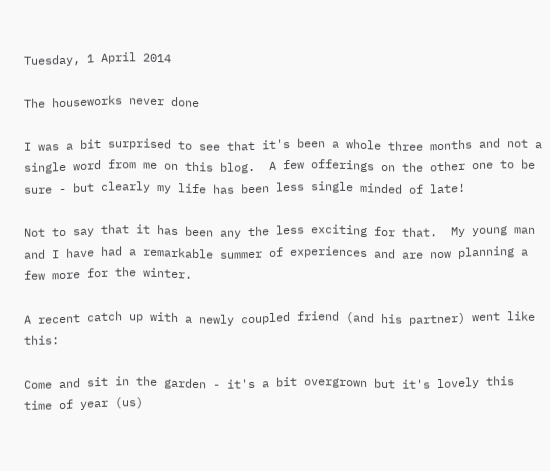Tuesday, 1 April 2014

The houseworks never done

I was a bit surprised to see that it's been a whole three months and not a single word from me on this blog.  A few offerings on the other one to be sure - but clearly my life has been less single minded of late!

Not to say that it has been any the less exciting for that.  My young man and I have had a remarkable summer of experiences and are now planning a few more for the winter.

A recent catch up with a newly coupled friend (and his partner) went like this:

Come and sit in the garden - it's a bit overgrown but it's lovely this time of year (us)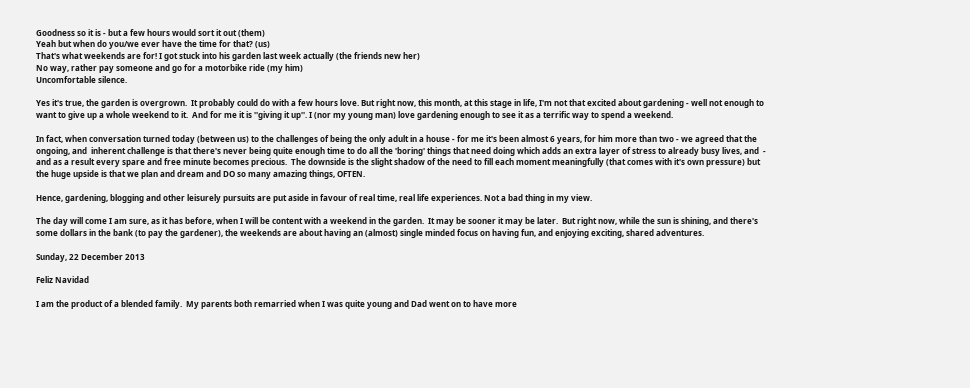Goodness so it is - but a few hours would sort it out (them)
Yeah but when do you/we ever have the time for that? (us)
That's what weekends are for! I got stuck into his garden last week actually (the friends new her)
No way, rather pay someone and go for a motorbike ride (my him)
Uncomfortable silence.

Yes it's true, the garden is overgrown.  It probably could do with a few hours love. But right now, this month, at this stage in life, I'm not that excited about gardening - well not enough to want to give up a whole weekend to it.  And for me it is ''giving it up''. I (nor my young man) love gardening enough to see it as a terrific way to spend a weekend.

In fact, when conversation turned today (between us) to the challenges of being the only adult in a house - for me it's been almost 6 years, for him more than two - we agreed that the ongoing, and  inherent challenge is that there's never being quite enough time to do all the 'boring' things that need doing which adds an extra layer of stress to already busy lives, and  - and as a result every spare and free minute becomes precious.  The downside is the slight shadow of the need to fill each moment meaningfully (that comes with it's own pressure) but the huge upside is that we plan and dream and DO so many amazing things, OFTEN.

Hence, gardening, blogging and other leisurely pursuits are put aside in favour of real time, real life experiences. Not a bad thing in my view.

The day will come I am sure, as it has before, when I will be content with a weekend in the garden.  It may be sooner it may be later.  But right now, while the sun is shining, and there's some dollars in the bank (to pay the gardener), the weekends are about having an (almost) single minded focus on having fun, and enjoying exciting, shared adventures.

Sunday, 22 December 2013

Feliz Navidad

I am the product of a blended family.  My parents both remarried when I was quite young and Dad went on to have more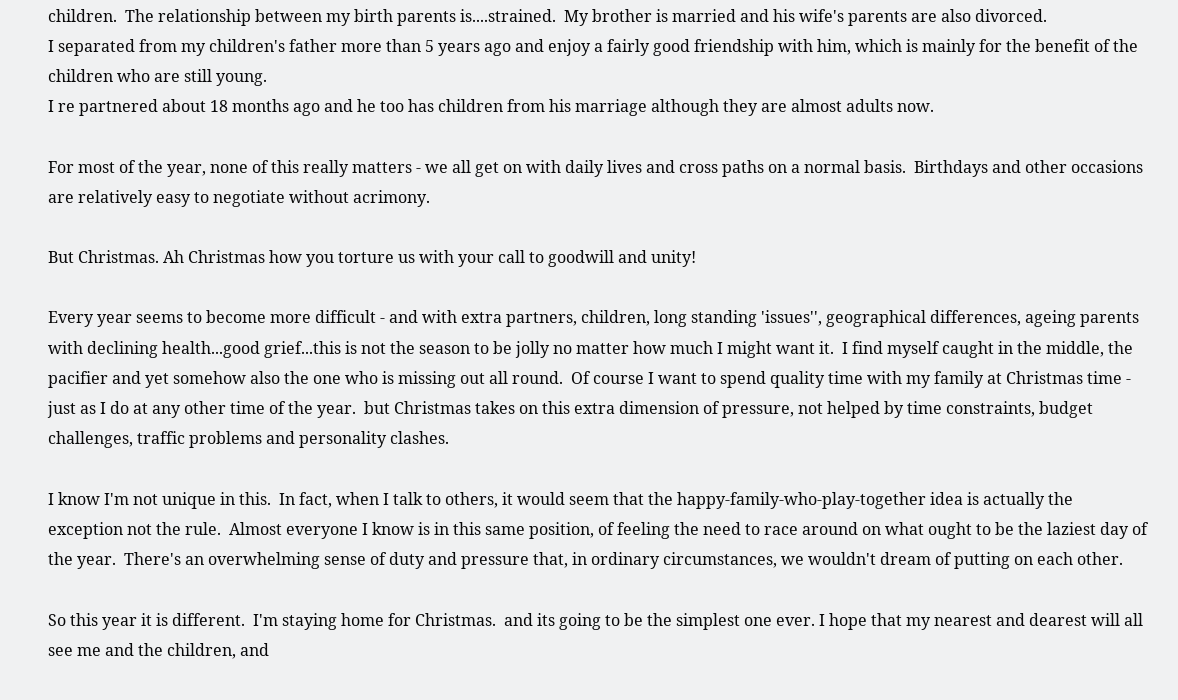children.  The relationship between my birth parents is....strained.  My brother is married and his wife's parents are also divorced.
I separated from my children's father more than 5 years ago and enjoy a fairly good friendship with him, which is mainly for the benefit of the children who are still young.
I re partnered about 18 months ago and he too has children from his marriage although they are almost adults now.

For most of the year, none of this really matters - we all get on with daily lives and cross paths on a normal basis.  Birthdays and other occasions are relatively easy to negotiate without acrimony.

But Christmas. Ah Christmas how you torture us with your call to goodwill and unity!

Every year seems to become more difficult - and with extra partners, children, long standing 'issues'', geographical differences, ageing parents with declining health...good grief...this is not the season to be jolly no matter how much I might want it.  I find myself caught in the middle, the pacifier and yet somehow also the one who is missing out all round.  Of course I want to spend quality time with my family at Christmas time - just as I do at any other time of the year.  but Christmas takes on this extra dimension of pressure, not helped by time constraints, budget challenges, traffic problems and personality clashes.

I know I'm not unique in this.  In fact, when I talk to others, it would seem that the happy-family-who-play-together idea is actually the exception not the rule.  Almost everyone I know is in this same position, of feeling the need to race around on what ought to be the laziest day of the year.  There's an overwhelming sense of duty and pressure that, in ordinary circumstances, we wouldn't dream of putting on each other.

So this year it is different.  I'm staying home for Christmas.  and its going to be the simplest one ever. I hope that my nearest and dearest will all see me and the children, and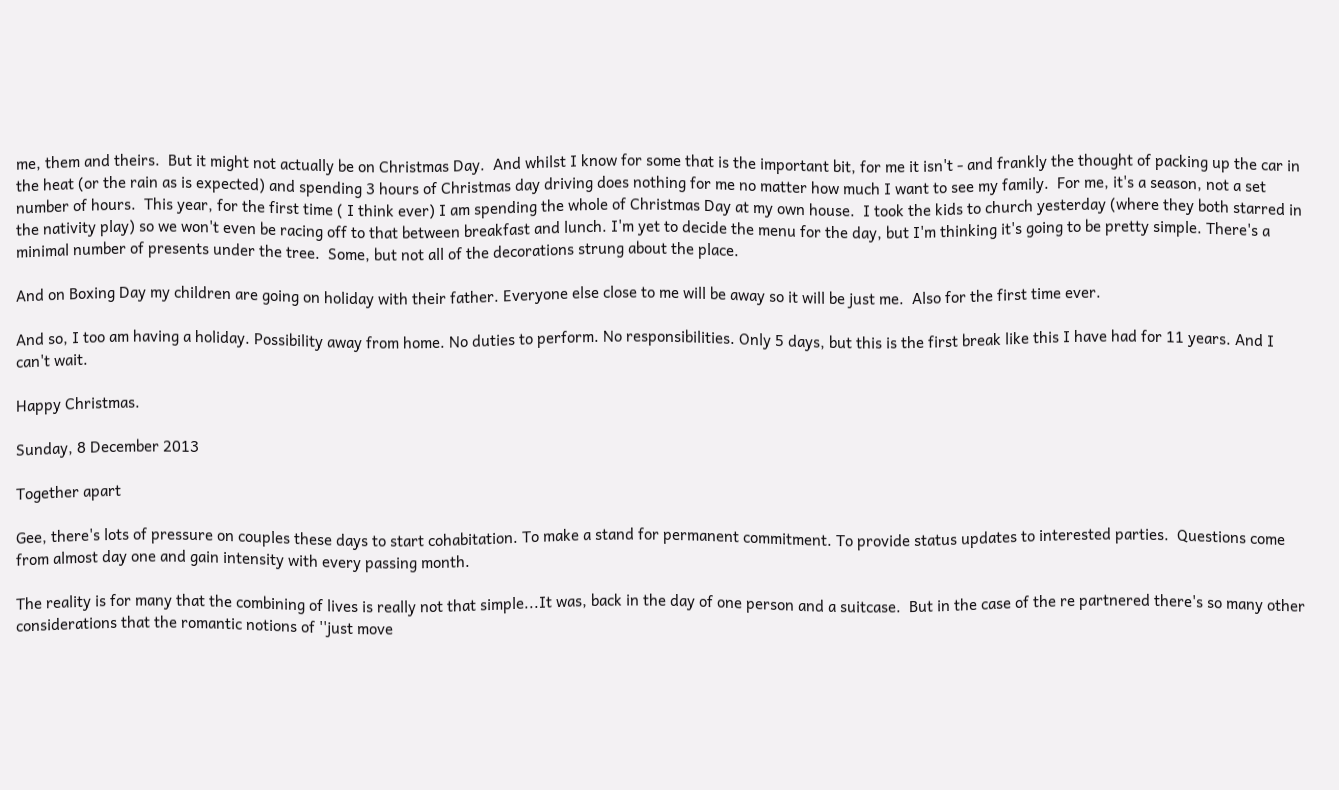me, them and theirs.  But it might not actually be on Christmas Day.  And whilst I know for some that is the important bit, for me it isn't - and frankly the thought of packing up the car in the heat (or the rain as is expected) and spending 3 hours of Christmas day driving does nothing for me no matter how much I want to see my family.  For me, it's a season, not a set number of hours.  This year, for the first time ( I think ever) I am spending the whole of Christmas Day at my own house.  I took the kids to church yesterday (where they both starred in the nativity play) so we won't even be racing off to that between breakfast and lunch. I'm yet to decide the menu for the day, but I'm thinking it's going to be pretty simple. There's a minimal number of presents under the tree.  Some, but not all of the decorations strung about the place.

And on Boxing Day my children are going on holiday with their father. Everyone else close to me will be away so it will be just me.  Also for the first time ever.

And so, I too am having a holiday. Possibility away from home. No duties to perform. No responsibilities. Only 5 days, but this is the first break like this I have had for 11 years. And I can't wait.

Happy Christmas.

Sunday, 8 December 2013

Together apart

Gee, there's lots of pressure on couples these days to start cohabitation. To make a stand for permanent commitment. To provide status updates to interested parties.  Questions come from almost day one and gain intensity with every passing month.

The reality is for many that the combining of lives is really not that simple...It was, back in the day of one person and a suitcase.  But in the case of the re partnered there's so many other considerations that the romantic notions of ''just move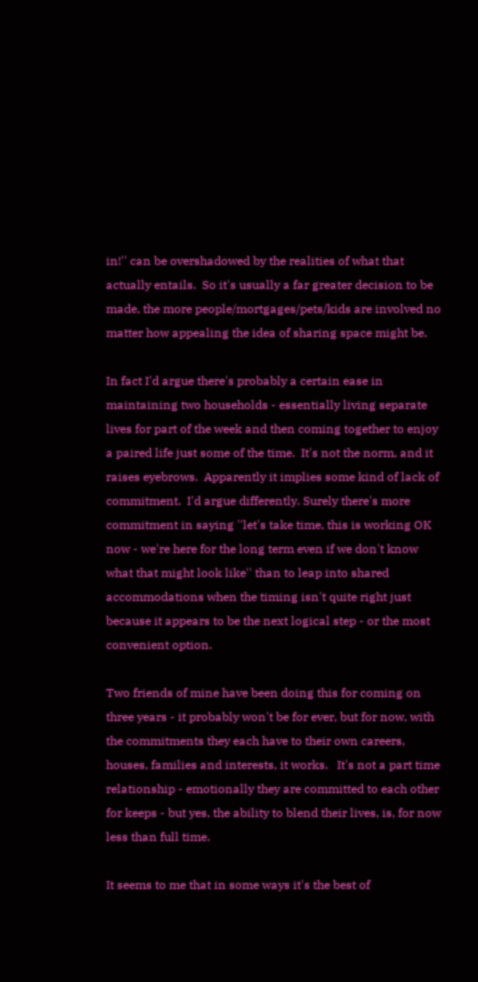in!'' can be overshadowed by the realities of what that actually entails.  So it's usually a far greater decision to be made, the more people/mortgages/pets/kids are involved no matter how appealing the idea of sharing space might be.

In fact I'd argue there's probably a certain ease in maintaining two households - essentially living separate lives for part of the week and then coming together to enjoy a paired life just some of the time.  It's not the norm, and it raises eyebrows.  Apparently it implies some kind of lack of commitment.  I'd argue differently. Surely there's more commitment in saying ''let's take time, this is working OK now - we're here for the long term even if we don't know what that might look like'' than to leap into shared accommodations when the timing isn't quite right just because it appears to be the next logical step - or the most convenient option.

Two friends of mine have been doing this for coming on three years - it probably won't be for ever, but for now, with the commitments they each have to their own careers, houses, families and interests, it works.   It's not a part time relationship - emotionally they are committed to each other for keeps - but yes, the ability to blend their lives, is, for now less than full time.

It seems to me that in some ways it's the best of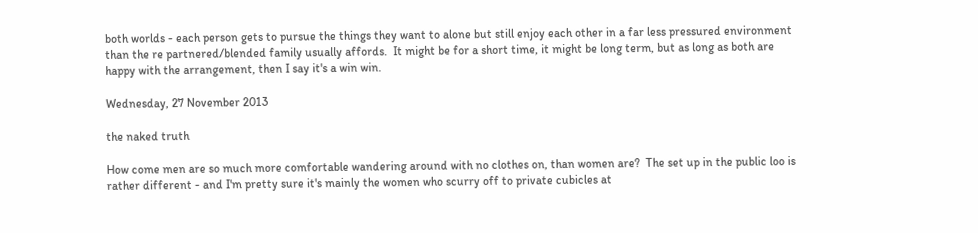both worlds - each person gets to pursue the things they want to alone but still enjoy each other in a far less pressured environment than the re partnered/blended family usually affords.  It might be for a short time, it might be long term, but as long as both are happy with the arrangement, then I say it's a win win.

Wednesday, 27 November 2013

the naked truth

How come men are so much more comfortable wandering around with no clothes on, than women are?  The set up in the public loo is rather different - and I'm pretty sure it's mainly the women who scurry off to private cubicles at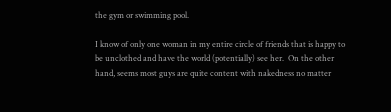the gym or swimming pool.

I know of only one woman in my entire circle of friends that is happy to be unclothed and have the world (potentially) see her.  On the other hand, seems most guys are quite content with nakedness no matter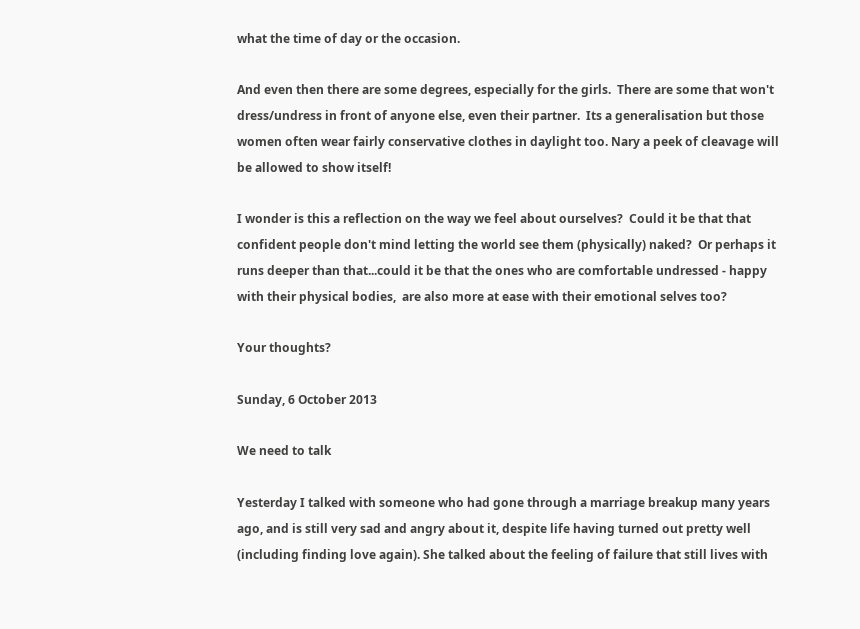what the time of day or the occasion.

And even then there are some degrees, especially for the girls.  There are some that won't dress/undress in front of anyone else, even their partner.  Its a generalisation but those women often wear fairly conservative clothes in daylight too. Nary a peek of cleavage will be allowed to show itself!

I wonder is this a reflection on the way we feel about ourselves?  Could it be that that confident people don't mind letting the world see them (physically) naked?  Or perhaps it runs deeper than that...could it be that the ones who are comfortable undressed - happy with their physical bodies,  are also more at ease with their emotional selves too?

Your thoughts?

Sunday, 6 October 2013

We need to talk

Yesterday I talked with someone who had gone through a marriage breakup many years ago, and is still very sad and angry about it, despite life having turned out pretty well (including finding love again). She talked about the feeling of failure that still lives with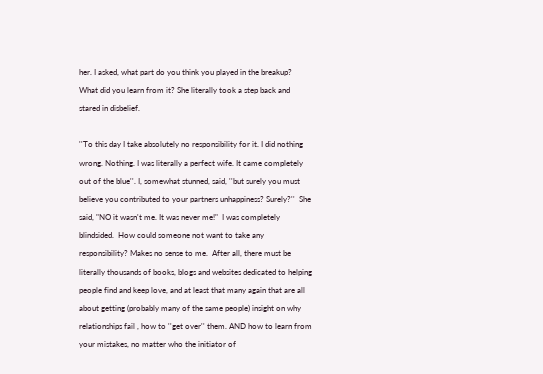her. I asked, what part do you think you played in the breakup? What did you learn from it? She literally took a step back and stared in disbelief.

''To this day I take absolutely no responsibility for it. I did nothing wrong. Nothing. I was literally a perfect wife. It came completely out of the blue''. I, somewhat stunned, said, ''but surely you must believe you contributed to your partners unhappiness? Surely?''  She said, "NO it wasn't me. It was never me!"  I was completely blindsided.  How could someone not want to take any responsibility? Makes no sense to me.  After all, there must be literally thousands of books, blogs and websites dedicated to helping people find and keep love, and at least that many again that are all about getting (probably many of the same people) insight on why relationships fail , how to ''get over'' them. AND how to learn from your mistakes, no matter who the initiator of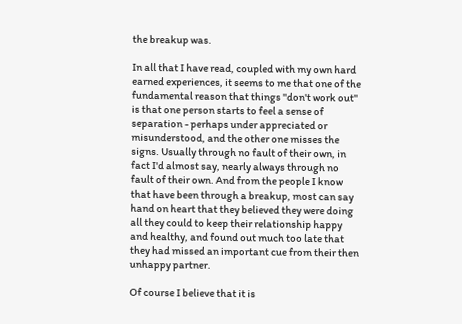the breakup was.

In all that I have read, coupled with my own hard earned experiences, it seems to me that one of the fundamental reason that things ''don't work out'' is that one person starts to feel a sense of separation - perhaps under appreciated or misunderstood, and the other one misses the signs. Usually through no fault of their own, in fact I'd almost say, nearly always through no fault of their own. And from the people I know that have been through a breakup, most can say hand on heart that they believed they were doing all they could to keep their relationship happy and healthy, and found out much too late that they had missed an important cue from their then unhappy partner.

Of course I believe that it is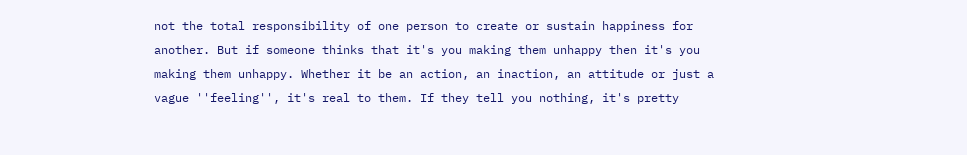not the total responsibility of one person to create or sustain happiness for another. But if someone thinks that it's you making them unhappy then it's you making them unhappy. Whether it be an action, an inaction, an attitude or just a vague ''feeling'', it's real to them. If they tell you nothing, it's pretty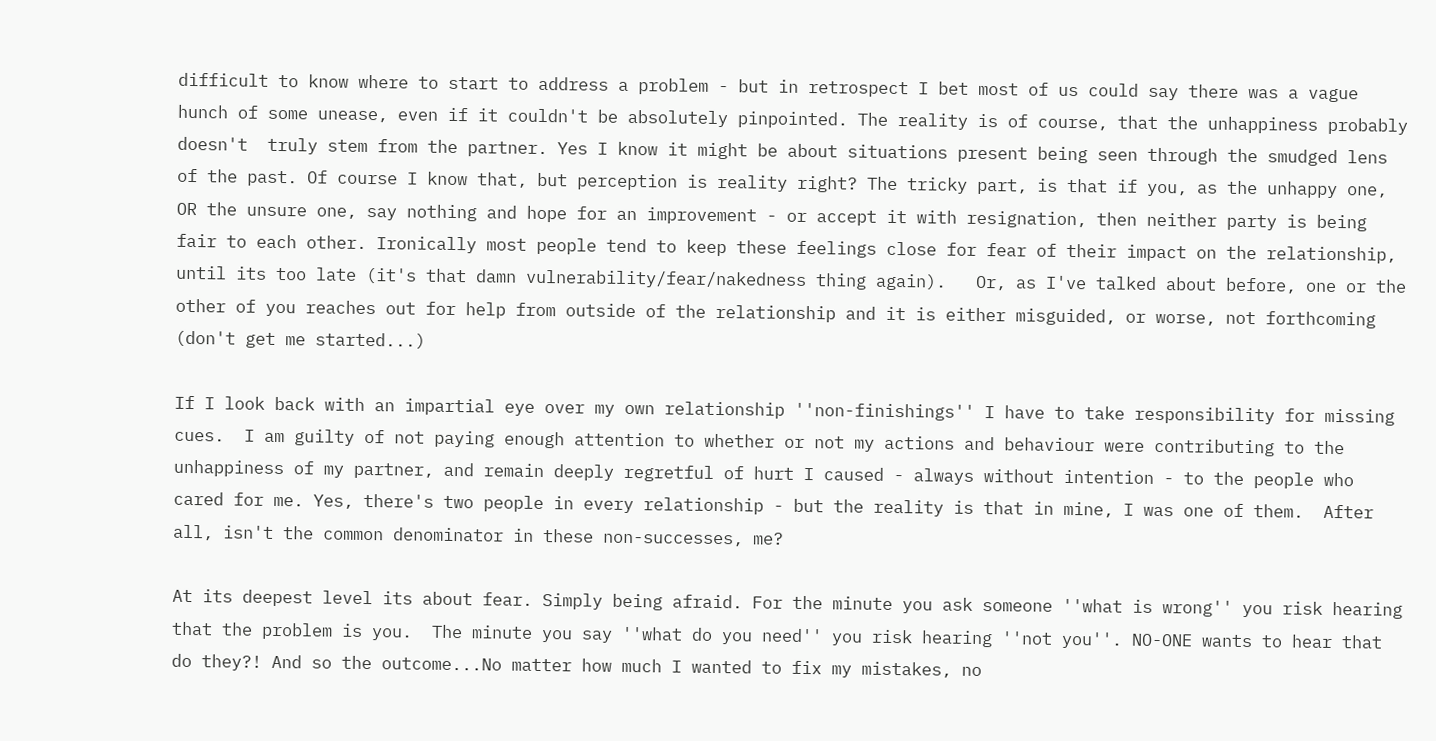difficult to know where to start to address a problem - but in retrospect I bet most of us could say there was a vague hunch of some unease, even if it couldn't be absolutely pinpointed. The reality is of course, that the unhappiness probably doesn't  truly stem from the partner. Yes I know it might be about situations present being seen through the smudged lens of the past. Of course I know that, but perception is reality right? The tricky part, is that if you, as the unhappy one, OR the unsure one, say nothing and hope for an improvement - or accept it with resignation, then neither party is being fair to each other. Ironically most people tend to keep these feelings close for fear of their impact on the relationship, until its too late (it's that damn vulnerability/fear/nakedness thing again).   Or, as I've talked about before, one or the other of you reaches out for help from outside of the relationship and it is either misguided, or worse, not forthcoming (don't get me started...)

If I look back with an impartial eye over my own relationship ''non-finishings'' I have to take responsibility for missing cues.  I am guilty of not paying enough attention to whether or not my actions and behaviour were contributing to the unhappiness of my partner, and remain deeply regretful of hurt I caused - always without intention - to the people who cared for me. Yes, there's two people in every relationship - but the reality is that in mine, I was one of them.  After all, isn't the common denominator in these non-successes, me?

At its deepest level its about fear. Simply being afraid. For the minute you ask someone ''what is wrong'' you risk hearing that the problem is you.  The minute you say ''what do you need'' you risk hearing ''not you''. NO-ONE wants to hear that do they?! And so the outcome...No matter how much I wanted to fix my mistakes, no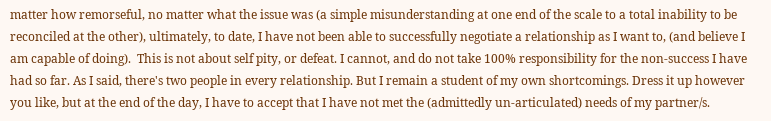matter how remorseful, no matter what the issue was (a simple misunderstanding at one end of the scale to a total inability to be reconciled at the other), ultimately, to date, I have not been able to successfully negotiate a relationship as I want to, (and believe I am capable of doing).  This is not about self pity, or defeat. I cannot, and do not take 100% responsibility for the non-success I have had so far. As I said, there's two people in every relationship. But I remain a student of my own shortcomings. Dress it up however you like, but at the end of the day, I have to accept that I have not met the (admittedly un-articulated) needs of my partner/s.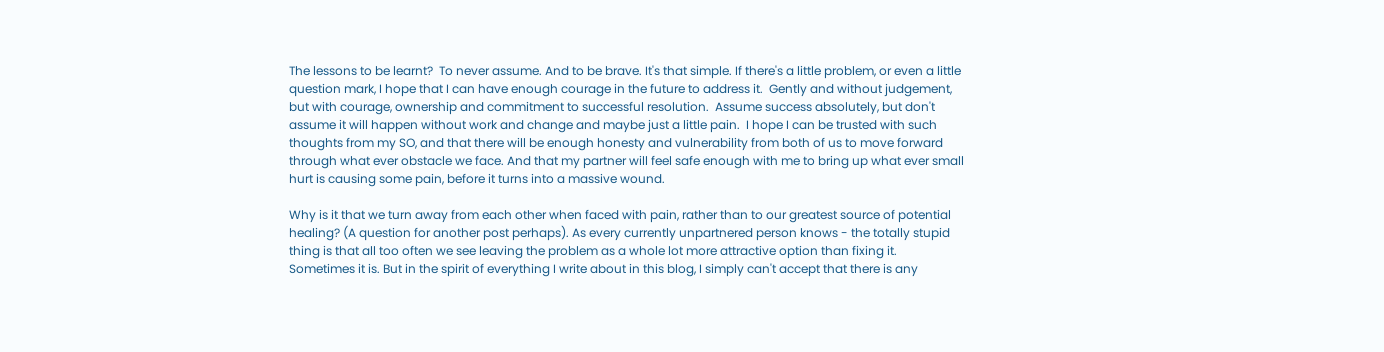The lessons to be learnt?  To never assume. And to be brave. It's that simple. If there's a little problem, or even a little question mark, I hope that I can have enough courage in the future to address it.  Gently and without judgement, but with courage, ownership and commitment to successful resolution.  Assume success absolutely, but don't assume it will happen without work and change and maybe just a little pain.  I hope I can be trusted with such thoughts from my SO, and that there will be enough honesty and vulnerability from both of us to move forward through what ever obstacle we face. And that my partner will feel safe enough with me to bring up what ever small hurt is causing some pain, before it turns into a massive wound.

Why is it that we turn away from each other when faced with pain, rather than to our greatest source of potential healing? (A question for another post perhaps). As every currently unpartnered person knows - the totally stupid thing is that all too often we see leaving the problem as a whole lot more attractive option than fixing it. Sometimes it is. But in the spirit of everything I write about in this blog, I simply can't accept that there is any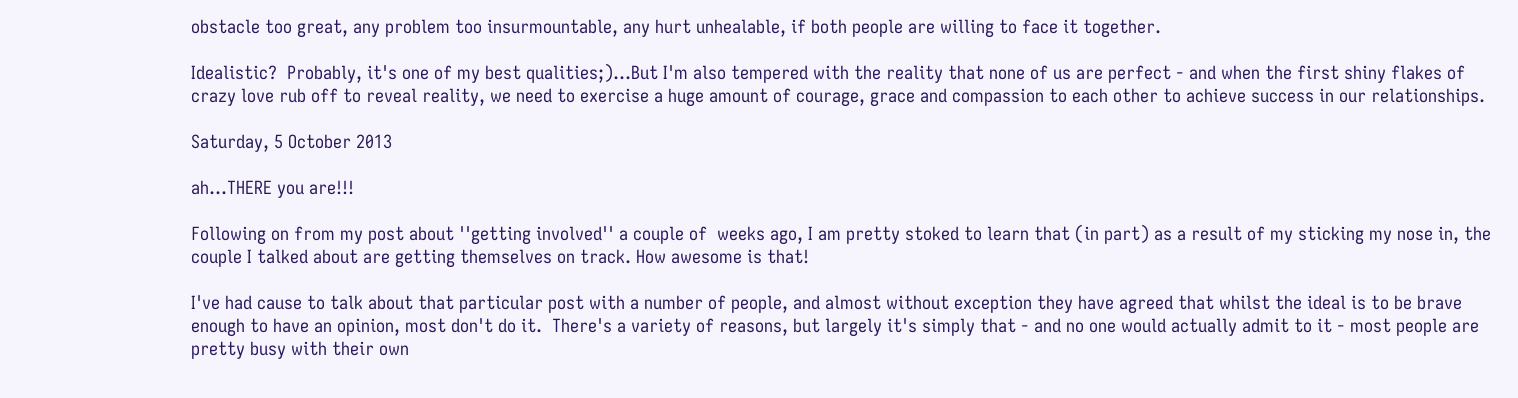obstacle too great, any problem too insurmountable, any hurt unhealable, if both people are willing to face it together.

Idealistic?  Probably, it's one of my best qualities;)...But I'm also tempered with the reality that none of us are perfect - and when the first shiny flakes of crazy love rub off to reveal reality, we need to exercise a huge amount of courage, grace and compassion to each other to achieve success in our relationships.

Saturday, 5 October 2013

ah...THERE you are!!!

Following on from my post about ''getting involved'' a couple of  weeks ago, I am pretty stoked to learn that (in part) as a result of my sticking my nose in, the couple I talked about are getting themselves on track. How awesome is that!

I've had cause to talk about that particular post with a number of people, and almost without exception they have agreed that whilst the ideal is to be brave enough to have an opinion, most don't do it.  There's a variety of reasons, but largely it's simply that - and no one would actually admit to it - most people are pretty busy with their own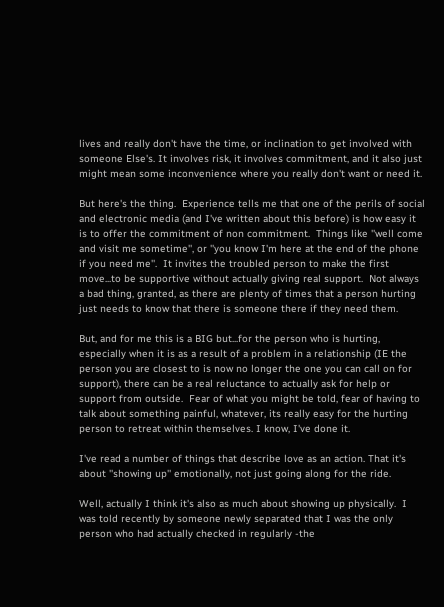lives and really don't have the time, or inclination to get involved with someone Else's. It involves risk, it involves commitment, and it also just might mean some inconvenience where you really don't want or need it.

But here's the thing.  Experience tells me that one of the perils of social and electronic media (and I've written about this before) is how easy it is to offer the commitment of non commitment.  Things like ''well come and visit me sometime'', or ''you know I'm here at the end of the phone if you need me''.  It invites the troubled person to make the first move...to be supportive without actually giving real support.  Not always a bad thing, granted, as there are plenty of times that a person hurting just needs to know that there is someone there if they need them.

But, and for me this is a BIG but...for the person who is hurting, especially when it is as a result of a problem in a relationship (IE the person you are closest to is now no longer the one you can call on for support), there can be a real reluctance to actually ask for help or support from outside.  Fear of what you might be told, fear of having to talk about something painful, whatever, its really easy for the hurting person to retreat within themselves. I know, I've done it.

I've read a number of things that describe love as an action. That it's about ''showing up'' emotionally, not just going along for the ride.

Well, actually I think it's also as much about showing up physically.  I was told recently by someone newly separated that I was the only person who had actually checked in regularly -the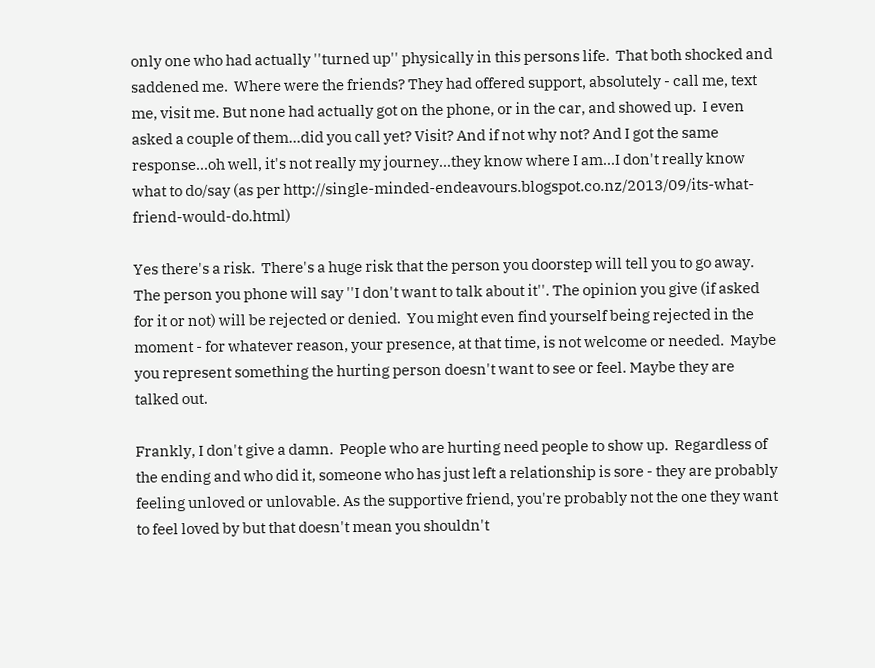only one who had actually ''turned up'' physically in this persons life.  That both shocked and saddened me.  Where were the friends? They had offered support, absolutely - call me, text me, visit me. But none had actually got on the phone, or in the car, and showed up.  I even asked a couple of them...did you call yet? Visit? And if not why not? And I got the same response...oh well, it's not really my journey...they know where I am...I don't really know what to do/say (as per http://single-minded-endeavours.blogspot.co.nz/2013/09/its-what-friend-would-do.html)

Yes there's a risk.  There's a huge risk that the person you doorstep will tell you to go away. The person you phone will say ''I don't want to talk about it''. The opinion you give (if asked for it or not) will be rejected or denied.  You might even find yourself being rejected in the moment - for whatever reason, your presence, at that time, is not welcome or needed.  Maybe you represent something the hurting person doesn't want to see or feel. Maybe they are talked out.

Frankly, I don't give a damn.  People who are hurting need people to show up.  Regardless of the ending and who did it, someone who has just left a relationship is sore - they are probably feeling unloved or unlovable. As the supportive friend, you're probably not the one they want to feel loved by but that doesn't mean you shouldn't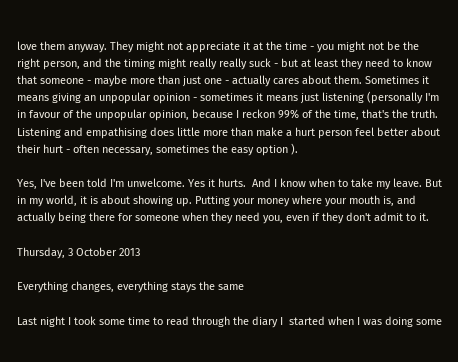love them anyway. They might not appreciate it at the time - you might not be the right person, and the timing might really really suck - but at least they need to know that someone - maybe more than just one - actually cares about them. Sometimes it means giving an unpopular opinion - sometimes it means just listening (personally I'm in favour of the unpopular opinion, because I reckon 99% of the time, that's the truth. Listening and empathising does little more than make a hurt person feel better about their hurt - often necessary, sometimes the easy option ).

Yes, I've been told I'm unwelcome. Yes it hurts.  And I know when to take my leave. But in my world, it is about showing up. Putting your money where your mouth is, and actually being there for someone when they need you, even if they don't admit to it.

Thursday, 3 October 2013

Everything changes, everything stays the same

Last night I took some time to read through the diary I  started when I was doing some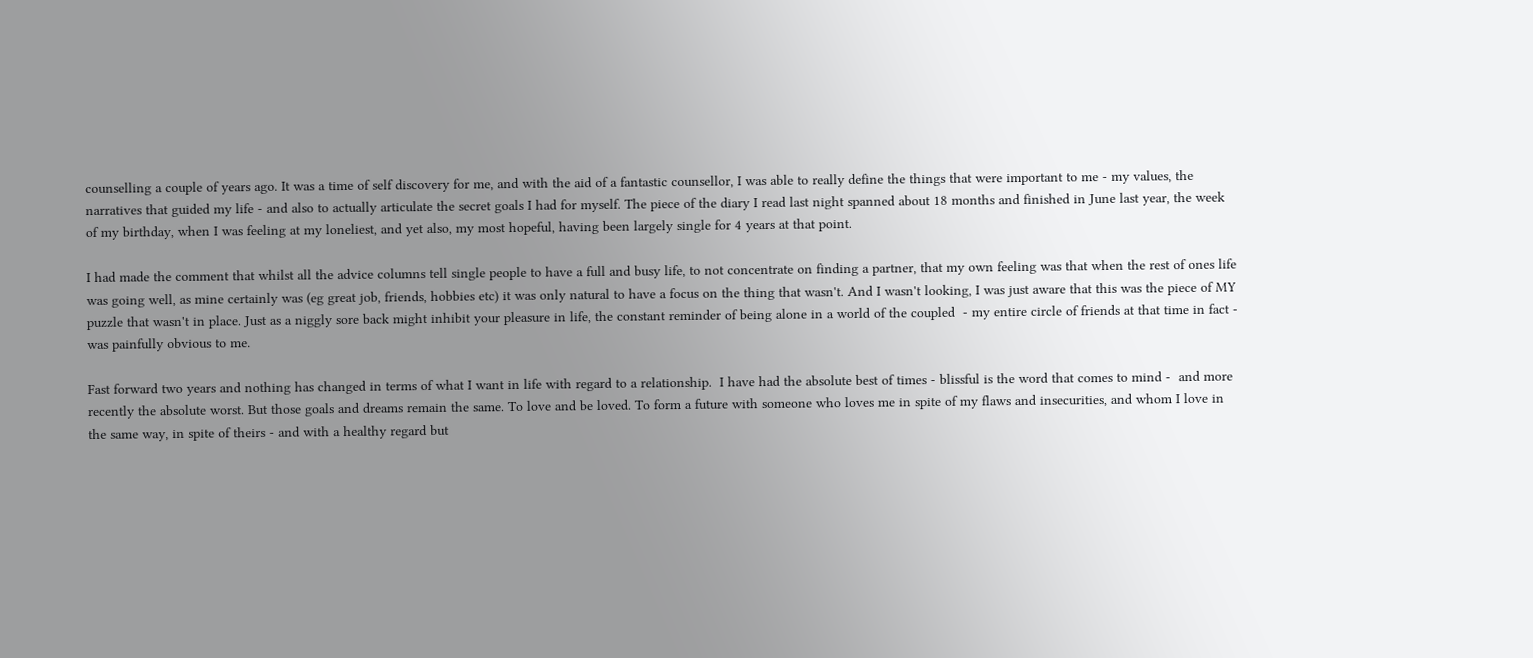counselling a couple of years ago. It was a time of self discovery for me, and with the aid of a fantastic counsellor, I was able to really define the things that were important to me - my values, the narratives that guided my life - and also to actually articulate the secret goals I had for myself. The piece of the diary I read last night spanned about 18 months and finished in June last year, the week of my birthday, when I was feeling at my loneliest, and yet also, my most hopeful, having been largely single for 4 years at that point.

I had made the comment that whilst all the advice columns tell single people to have a full and busy life, to not concentrate on finding a partner, that my own feeling was that when the rest of ones life was going well, as mine certainly was (eg great job, friends, hobbies etc) it was only natural to have a focus on the thing that wasn't. And I wasn't looking, I was just aware that this was the piece of MY puzzle that wasn't in place. Just as a niggly sore back might inhibit your pleasure in life, the constant reminder of being alone in a world of the coupled  - my entire circle of friends at that time in fact - was painfully obvious to me.

Fast forward two years and nothing has changed in terms of what I want in life with regard to a relationship.  I have had the absolute best of times - blissful is the word that comes to mind -  and more recently the absolute worst. But those goals and dreams remain the same. To love and be loved. To form a future with someone who loves me in spite of my flaws and insecurities, and whom I love in the same way, in spite of theirs - and with a healthy regard but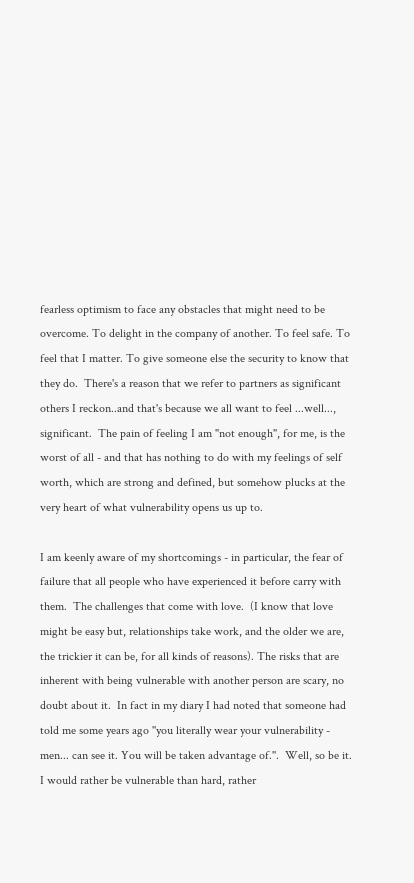fearless optimism to face any obstacles that might need to be overcome. To delight in the company of another. To feel safe. To feel that I matter. To give someone else the security to know that they do.  There's a reason that we refer to partners as significant others I reckon..and that's because we all want to feel ...well..., significant.  The pain of feeling I am ''not enough'', for me, is the worst of all - and that has nothing to do with my feelings of self worth, which are strong and defined, but somehow plucks at the very heart of what vulnerability opens us up to.

I am keenly aware of my shortcomings - in particular, the fear of failure that all people who have experienced it before carry with them.  The challenges that come with love.  (I know that love might be easy but, relationships take work, and the older we are, the trickier it can be, for all kinds of reasons). The risks that are inherent with being vulnerable with another person are scary, no doubt about it.  In fact in my diary I had noted that someone had told me some years ago ''you literally wear your vulnerability - men... can see it. You will be taken advantage of.''.  Well, so be it. I would rather be vulnerable than hard, rather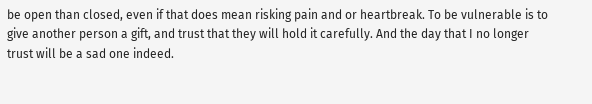be open than closed, even if that does mean risking pain and or heartbreak. To be vulnerable is to give another person a gift, and trust that they will hold it carefully. And the day that I no longer trust will be a sad one indeed.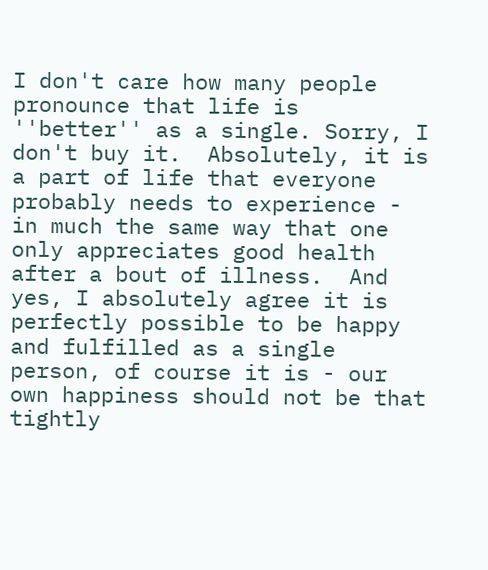I don't care how many people pronounce that life is ''better'' as a single. Sorry, I don't buy it.  Absolutely, it is a part of life that everyone probably needs to experience - in much the same way that one only appreciates good health after a bout of illness.  And yes, I absolutely agree it is perfectly possible to be happy and fulfilled as a single person, of course it is - our own happiness should not be that tightly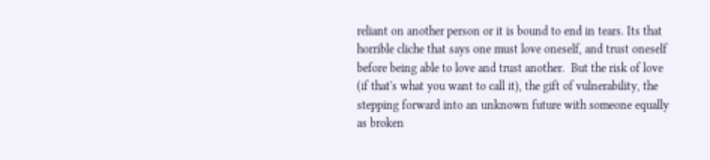reliant on another person or it is bound to end in tears. Its that horrible cliche that says one must love oneself, and trust oneself before being able to love and trust another.  But the risk of love (if that's what you want to call it), the gift of vulnerability, the stepping forward into an unknown future with someone equally as broken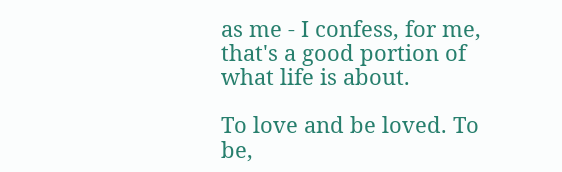as me - I confess, for me, that's a good portion of what life is about.

To love and be loved. To be,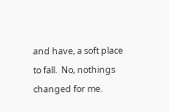and have, a soft place to fall.  No, nothings changed for me.